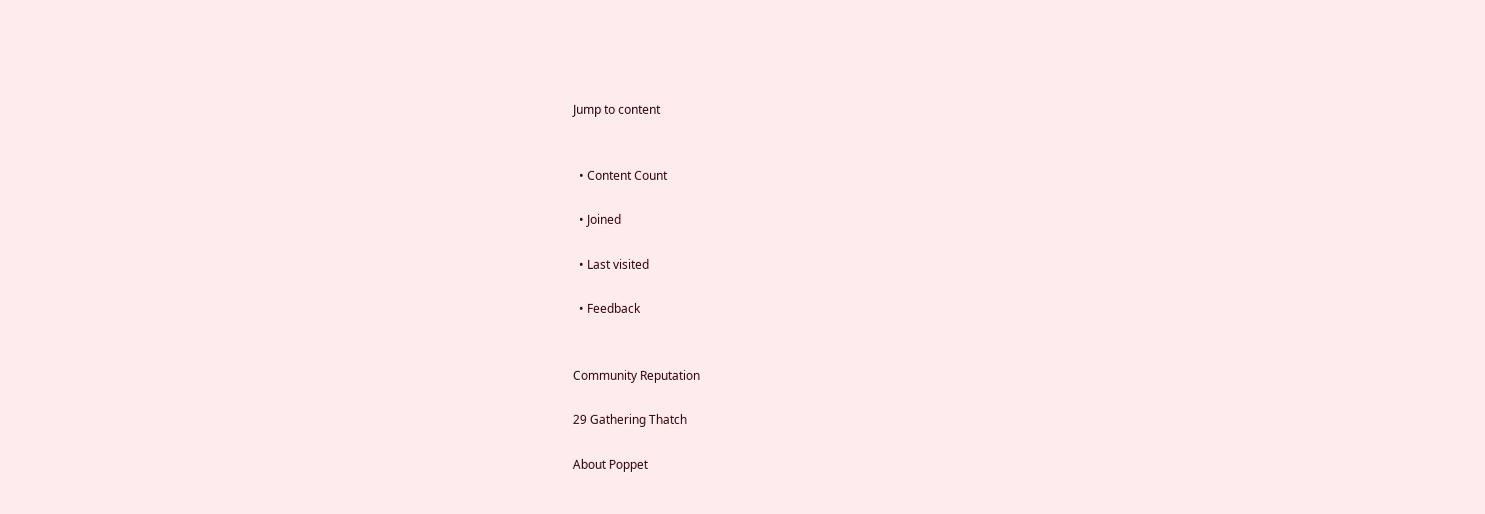Jump to content


  • Content Count

  • Joined

  • Last visited

  • Feedback


Community Reputation

29 Gathering Thatch

About Poppet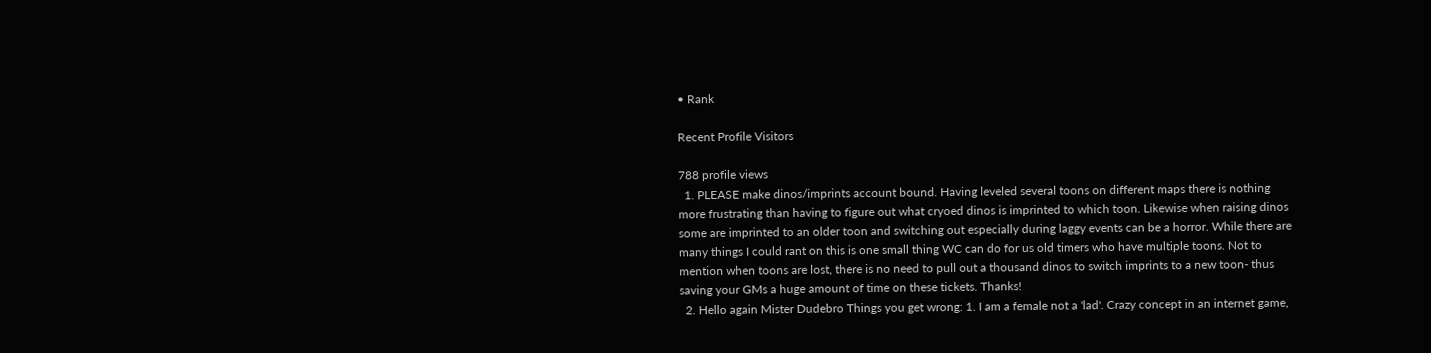• Rank

Recent Profile Visitors

788 profile views
  1. PLEASE make dinos/imprints account bound. Having leveled several toons on different maps there is nothing more frustrating than having to figure out what cryoed dinos is imprinted to which toon. Likewise when raising dinos some are imprinted to an older toon and switching out especially during laggy events can be a horror. While there are many things I could rant on this is one small thing WC can do for us old timers who have multiple toons. Not to mention when toons are lost, there is no need to pull out a thousand dinos to switch imprints to a new toon- thus saving your GMs a huge amount of time on these tickets. Thanks!
  2. Hello again Mister Dudebro Things you get wrong: 1. I am a female not a 'lad'. Crazy concept in an internet game,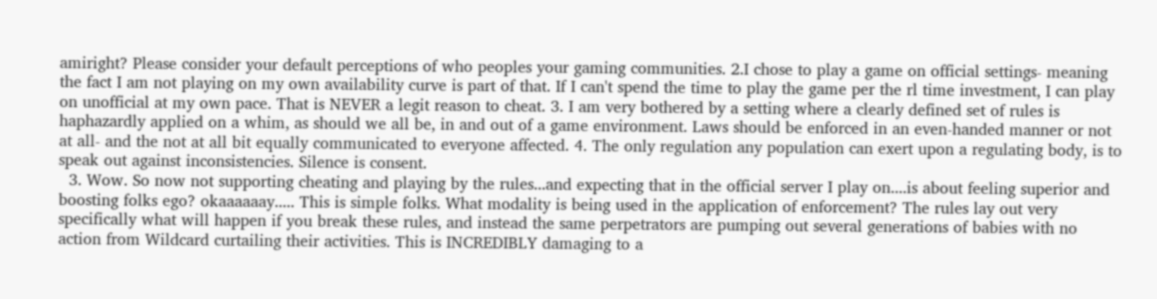amiright? Please consider your default perceptions of who peoples your gaming communities. 2.I chose to play a game on official settings- meaning the fact I am not playing on my own availability curve is part of that. If I can't spend the time to play the game per the rl time investment, I can play on unofficial at my own pace. That is NEVER a legit reason to cheat. 3. I am very bothered by a setting where a clearly defined set of rules is haphazardly applied on a whim, as should we all be, in and out of a game environment. Laws should be enforced in an even-handed manner or not at all- and the not at all bit equally communicated to everyone affected. 4. The only regulation any population can exert upon a regulating body, is to speak out against inconsistencies. Silence is consent.
  3. Wow. So now not supporting cheating and playing by the rules...and expecting that in the official server I play on....is about feeling superior and boosting folks ego? okaaaaaay..... This is simple folks. What modality is being used in the application of enforcement? The rules lay out very specifically what will happen if you break these rules, and instead the same perpetrators are pumping out several generations of babies with no action from Wildcard curtailing their activities. This is INCREDIBLY damaging to a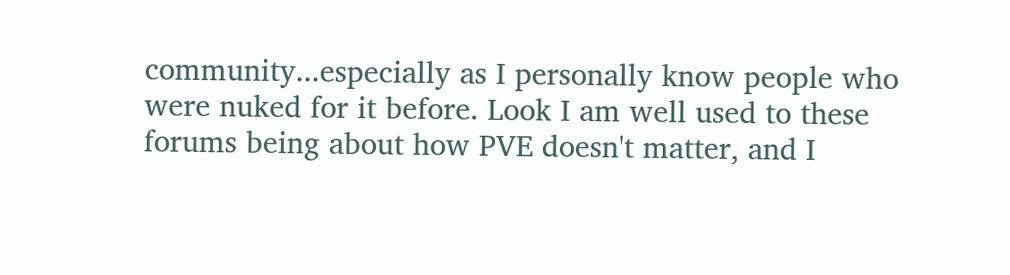community...especially as I personally know people who were nuked for it before. Look I am well used to these forums being about how PVE doesn't matter, and I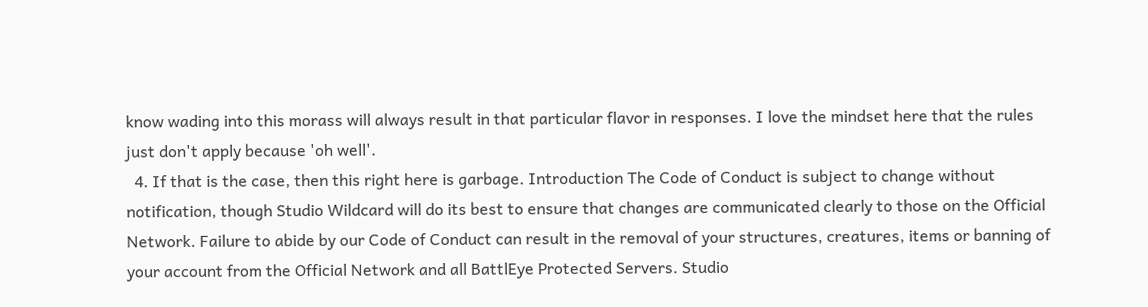know wading into this morass will always result in that particular flavor in responses. I love the mindset here that the rules just don't apply because 'oh well'.
  4. If that is the case, then this right here is garbage. Introduction The Code of Conduct is subject to change without notification, though Studio Wildcard will do its best to ensure that changes are communicated clearly to those on the Official Network. Failure to abide by our Code of Conduct can result in the removal of your structures, creatures, items or banning of your account from the Official Network and all BattlEye Protected Servers. Studio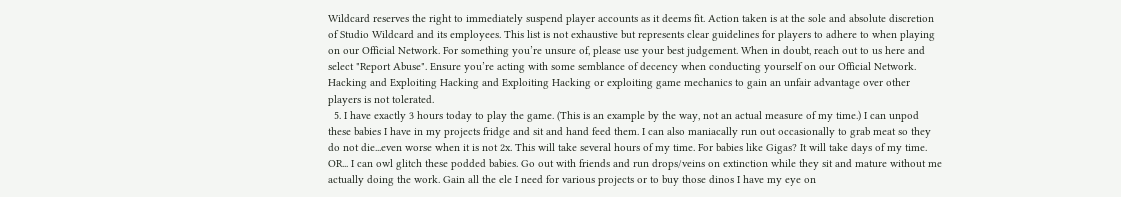Wildcard reserves the right to immediately suspend player accounts as it deems fit. Action taken is at the sole and absolute discretion of Studio Wildcard and its employees. This list is not exhaustive but represents clear guidelines for players to adhere to when playing on our Official Network. For something you’re unsure of, please use your best judgement. When in doubt, reach out to us here and select "Report Abuse". Ensure you’re acting with some semblance of decency when conducting yourself on our Official Network. Hacking and Exploiting Hacking and Exploiting Hacking or exploiting game mechanics to gain an unfair advantage over other players is not tolerated.
  5. I have exactly 3 hours today to play the game. (This is an example by the way, not an actual measure of my time.) I can unpod these babies I have in my projects fridge and sit and hand feed them. I can also maniacally run out occasionally to grab meat so they do not die...even worse when it is not 2x. This will take several hours of my time. For babies like Gigas? It will take days of my time. OR... I can owl glitch these podded babies. Go out with friends and run drops/veins on extinction while they sit and mature without me actually doing the work. Gain all the ele I need for various projects or to buy those dinos I have my eye on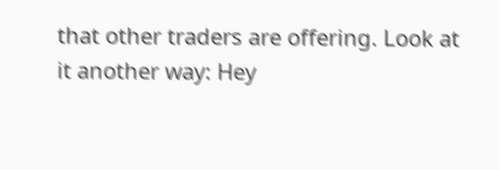that other traders are offering. Look at it another way: Hey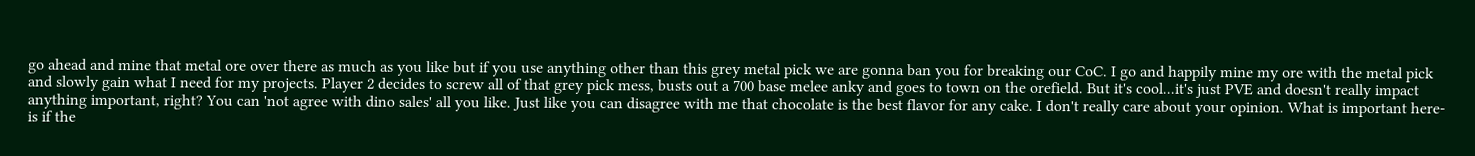go ahead and mine that metal ore over there as much as you like but if you use anything other than this grey metal pick we are gonna ban you for breaking our CoC. I go and happily mine my ore with the metal pick and slowly gain what I need for my projects. Player 2 decides to screw all of that grey pick mess, busts out a 700 base melee anky and goes to town on the orefield. But it's cool...it's just PVE and doesn't really impact anything important, right? You can 'not agree with dino sales' all you like. Just like you can disagree with me that chocolate is the best flavor for any cake. I don't really care about your opinion. What is important here- is if the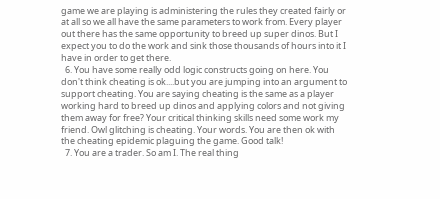game we are playing is administering the rules they created fairly or at all so we all have the same parameters to work from. Every player out there has the same opportunity to breed up super dinos. But I expect you to do the work and sink those thousands of hours into it I have in order to get there.
  6. You have some really odd logic constructs going on here. You don't think cheating is ok....but you are jumping into an argument to support cheating. You are saying cheating is the same as a player working hard to breed up dinos and applying colors and not giving them away for free? Your critical thinking skills need some work my friend. Owl glitching is cheating. Your words. You are then ok with the cheating epidemic plaguing the game. Good talk!
  7. You are a trader. So am I. The real thing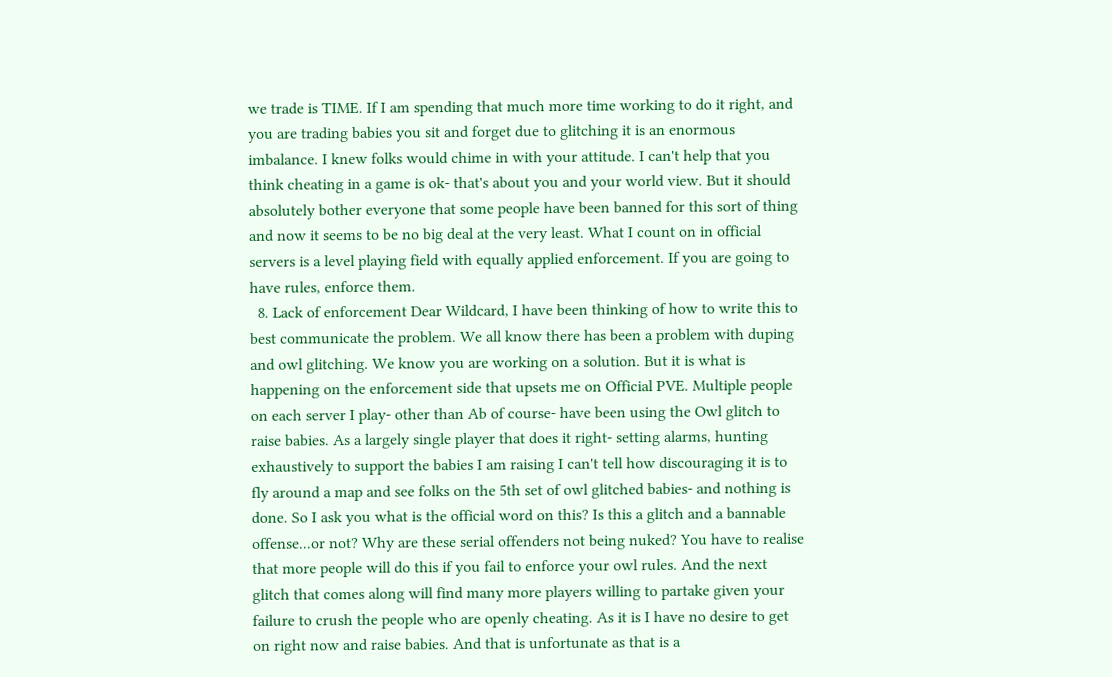we trade is TIME. If I am spending that much more time working to do it right, and you are trading babies you sit and forget due to glitching it is an enormous imbalance. I knew folks would chime in with your attitude. I can't help that you think cheating in a game is ok- that's about you and your world view. But it should absolutely bother everyone that some people have been banned for this sort of thing and now it seems to be no big deal at the very least. What I count on in official servers is a level playing field with equally applied enforcement. If you are going to have rules, enforce them.
  8. Lack of enforcement Dear Wildcard, I have been thinking of how to write this to best communicate the problem. We all know there has been a problem with duping and owl glitching. We know you are working on a solution. But it is what is happening on the enforcement side that upsets me on Official PVE. Multiple people on each server I play- other than Ab of course- have been using the Owl glitch to raise babies. As a largely single player that does it right- setting alarms, hunting exhaustively to support the babies I am raising I can't tell how discouraging it is to fly around a map and see folks on the 5th set of owl glitched babies- and nothing is done. So I ask you what is the official word on this? Is this a glitch and a bannable offense...or not? Why are these serial offenders not being nuked? You have to realise that more people will do this if you fail to enforce your owl rules. And the next glitch that comes along will find many more players willing to partake given your failure to crush the people who are openly cheating. As it is I have no desire to get on right now and raise babies. And that is unfortunate as that is a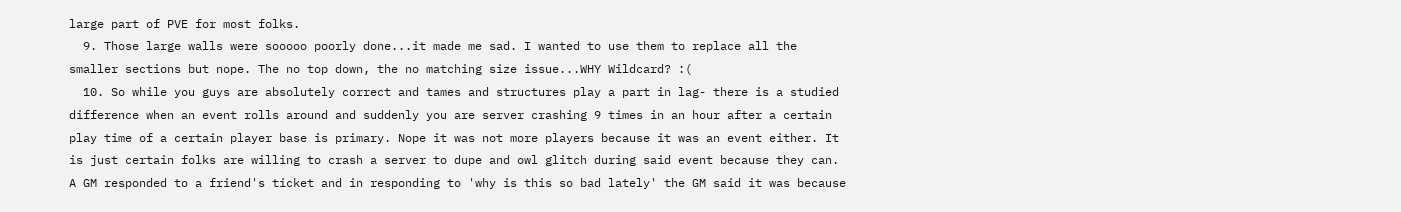large part of PVE for most folks.
  9. Those large walls were sooooo poorly done...it made me sad. I wanted to use them to replace all the smaller sections but nope. The no top down, the no matching size issue...WHY Wildcard? :(
  10. So while you guys are absolutely correct and tames and structures play a part in lag- there is a studied difference when an event rolls around and suddenly you are server crashing 9 times in an hour after a certain play time of a certain player base is primary. Nope it was not more players because it was an event either. It is just certain folks are willing to crash a server to dupe and owl glitch during said event because they can. A GM responded to a friend's ticket and in responding to 'why is this so bad lately' the GM said it was because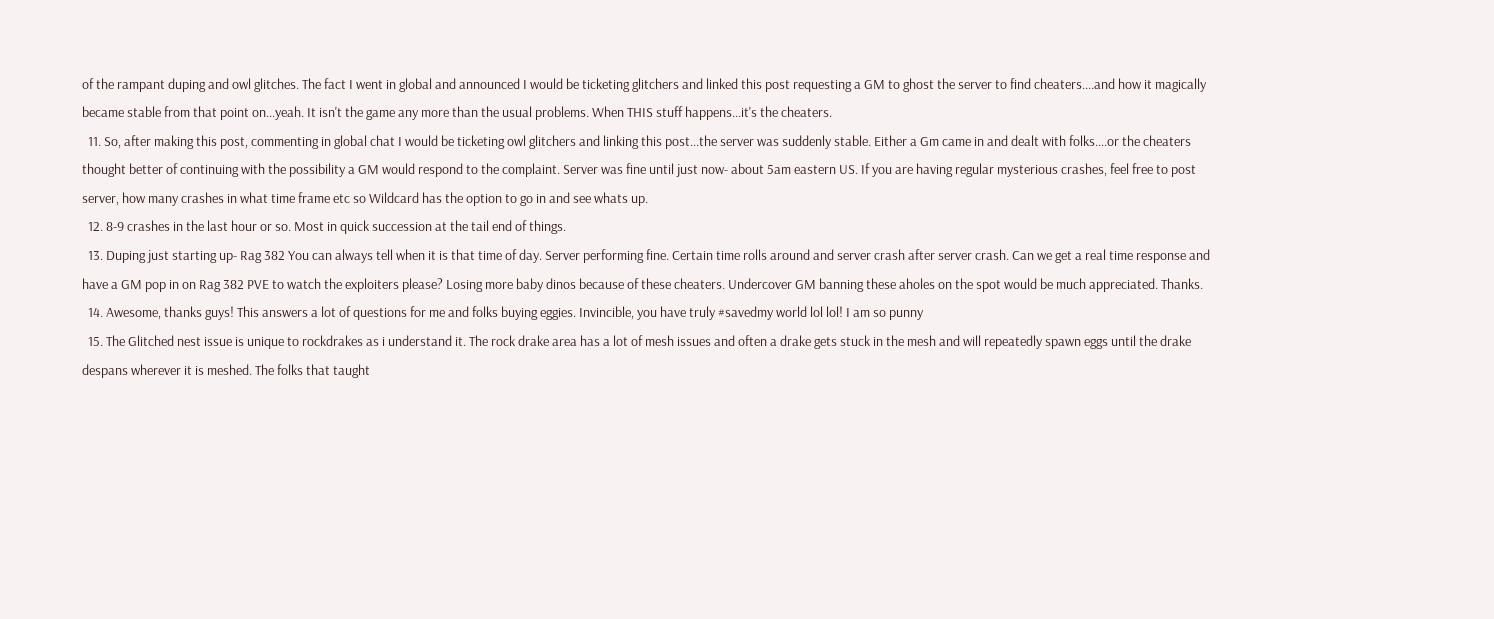of the rampant duping and owl glitches. The fact I went in global and announced I would be ticketing glitchers and linked this post requesting a GM to ghost the server to find cheaters....and how it magically became stable from that point on...yeah. It isn't the game any more than the usual problems. When THIS stuff happens...it's the cheaters.
  11. So, after making this post, commenting in global chat I would be ticketing owl glitchers and linking this post...the server was suddenly stable. Either a Gm came in and dealt with folks....or the cheaters thought better of continuing with the possibility a GM would respond to the complaint. Server was fine until just now- about 5am eastern US. If you are having regular mysterious crashes, feel free to post server, how many crashes in what time frame etc so Wildcard has the option to go in and see whats up.
  12. 8-9 crashes in the last hour or so. Most in quick succession at the tail end of things.
  13. Duping just starting up- Rag 382 You can always tell when it is that time of day. Server performing fine. Certain time rolls around and server crash after server crash. Can we get a real time response and have a GM pop in on Rag 382 PVE to watch the exploiters please? Losing more baby dinos because of these cheaters. Undercover GM banning these aholes on the spot would be much appreciated. Thanks.
  14. Awesome, thanks guys! This answers a lot of questions for me and folks buying eggies. Invincible, you have truly #savedmy world lol lol! I am so punny
  15. The Glitched nest issue is unique to rockdrakes as i understand it. The rock drake area has a lot of mesh issues and often a drake gets stuck in the mesh and will repeatedly spawn eggs until the drake despans wherever it is meshed. The folks that taught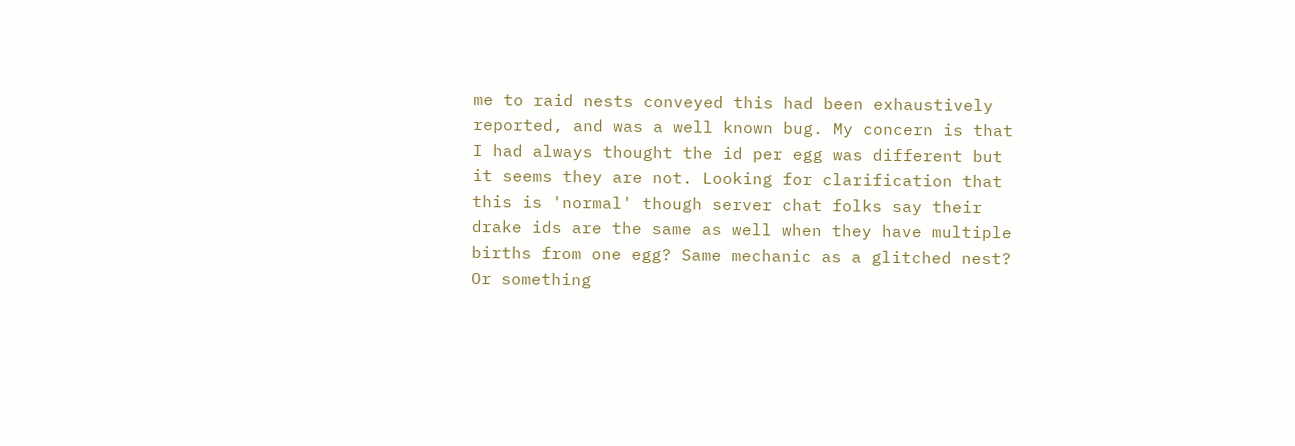me to raid nests conveyed this had been exhaustively reported, and was a well known bug. My concern is that I had always thought the id per egg was different but it seems they are not. Looking for clarification that this is 'normal' though server chat folks say their drake ids are the same as well when they have multiple births from one egg? Same mechanic as a glitched nest? Or something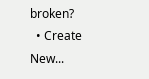broken?
  • Create New...